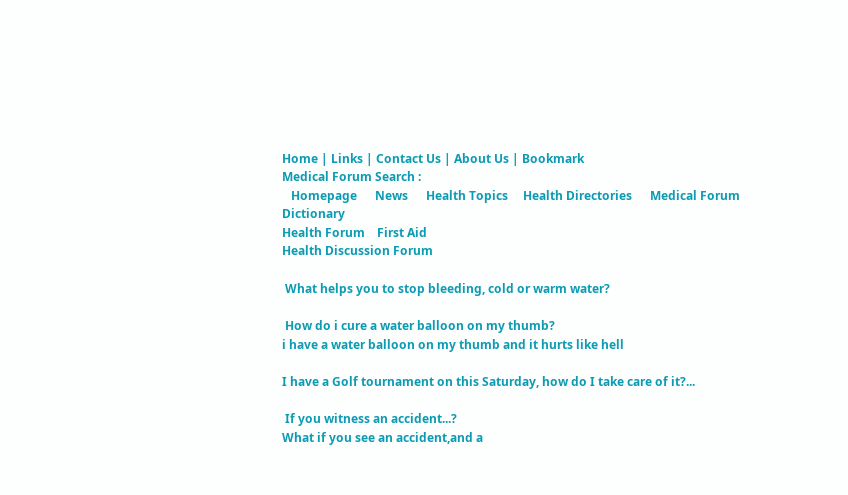Home | Links | Contact Us | About Us | Bookmark
Medical Forum Search :
   Homepage      News      Health Topics     Health Directories      Medical Forum      Dictionary
Health Forum    First Aid
Health Discussion Forum

 What helps you to stop bleeding, cold or warm water?

 How do i cure a water balloon on my thumb?
i have a water balloon on my thumb and it hurts like hell

I have a Golf tournament on this Saturday, how do I take care of it?...

 If you witness an accident...?
What if you see an accident,and a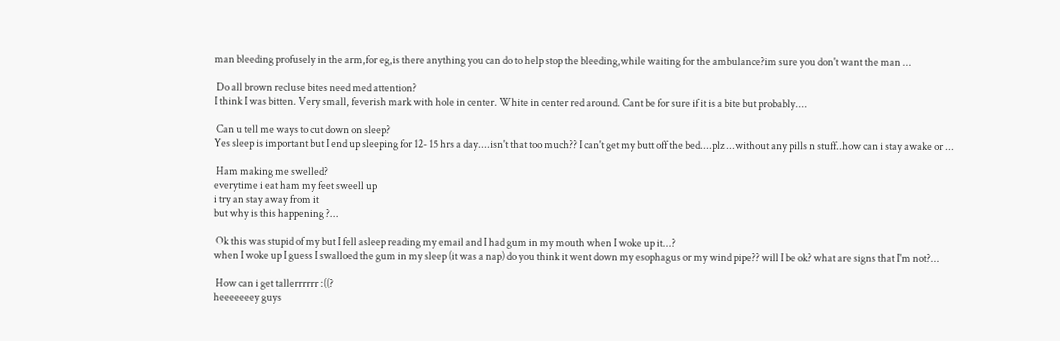man bleeding profusely in the arm,for eg,is there anything you can do to help stop the bleeding,while waiting for the ambulance?im sure you don't want the man ...

 Do all brown recluse bites need med attention?
I think I was bitten. Very small, feverish mark with hole in center. White in center red around. Cant be for sure if it is a bite but probably....

 Can u tell me ways to cut down on sleep?
Yes sleep is important but I end up sleeping for 12- 15 hrs a day....isn't that too much?? I can't get my butt off the bed....plz ...without any pills n stuff..how can i stay awake or ...

 Ham making me swelled?
everytime i eat ham my feet sweell up
i try an stay away from it
but why is this happening ?...

 Ok this was stupid of my but I fell asleep reading my email and I had gum in my mouth when I woke up it...?
when I woke up I guess I swalloed the gum in my sleep (it was a nap) do you think it went down my esophagus or my wind pipe?? will I be ok? what are signs that I'm not?...

 How can i get tallerrrrrr :((?
heeeeeeey guys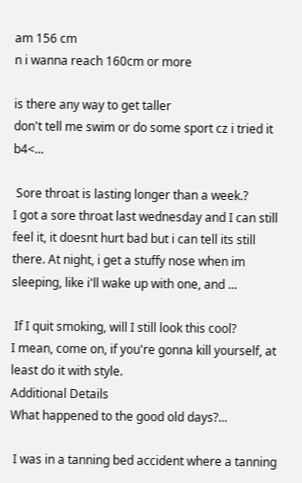am 156 cm
n i wanna reach 160cm or more

is there any way to get taller
don't tell me swim or do some sport cz i tried it b4<...

 Sore throat is lasting longer than a week.?
I got a sore throat last wednesday and I can still feel it, it doesnt hurt bad but i can tell its still there. At night, i get a stuffy nose when im sleeping, like i'll wake up with one, and ...

 If I quit smoking, will I still look this cool?
I mean, come on, if you're gonna kill yourself, at least do it with style.
Additional Details
What happened to the good old days?...

 I was in a tanning bed accident where a tanning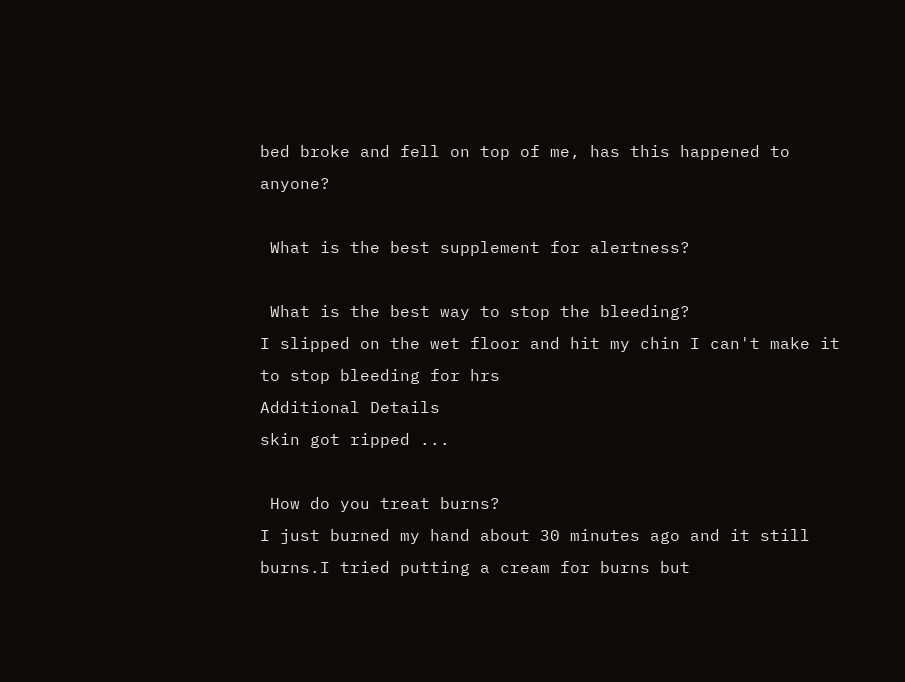bed broke and fell on top of me, has this happened to anyone?

 What is the best supplement for alertness?

 What is the best way to stop the bleeding?
I slipped on the wet floor and hit my chin I can't make it to stop bleeding for hrs
Additional Details
skin got ripped ...

 How do you treat burns?
I just burned my hand about 30 minutes ago and it still burns.I tried putting a cream for burns but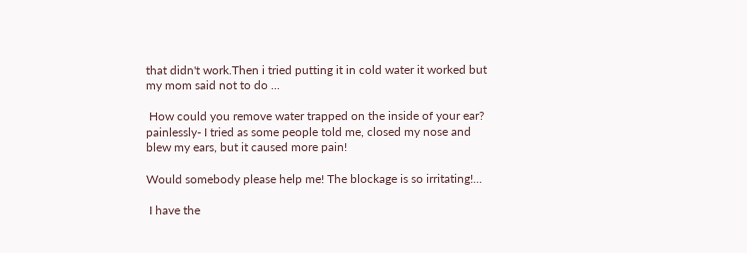that didn't work.Then i tried putting it in cold water it worked but my mom said not to do ...

 How could you remove water trapped on the inside of your ear?
painlessly- I tried as some people told me, closed my nose and blew my ears, but it caused more pain!

Would somebody please help me! The blockage is so irritating!...

 I have the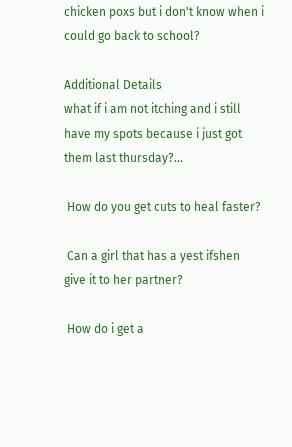chicken poxs but i don't know when i could go back to school?

Additional Details
what if i am not itching and i still have my spots because i just got them last thursday?...

 How do you get cuts to heal faster?

 Can a girl that has a yest ifshen give it to her partner?

 How do i get a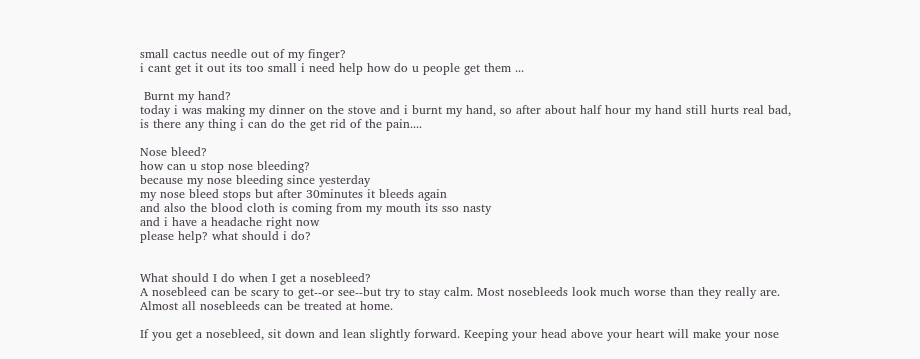small cactus needle out of my finger?
i cant get it out its too small i need help how do u people get them ...

 Burnt my hand?
today i was making my dinner on the stove and i burnt my hand, so after about half hour my hand still hurts real bad, is there any thing i can do the get rid of the pain....

Nose bleed?
how can u stop nose bleeding?
because my nose bleeding since yesterday
my nose bleed stops but after 30minutes it bleeds again
and also the blood cloth is coming from my mouth its sso nasty
and i have a headache right now
please help? what should i do?


What should I do when I get a nosebleed?
A nosebleed can be scary to get--or see--but try to stay calm. Most nosebleeds look much worse than they really are. Almost all nosebleeds can be treated at home.

If you get a nosebleed, sit down and lean slightly forward. Keeping your head above your heart will make your nose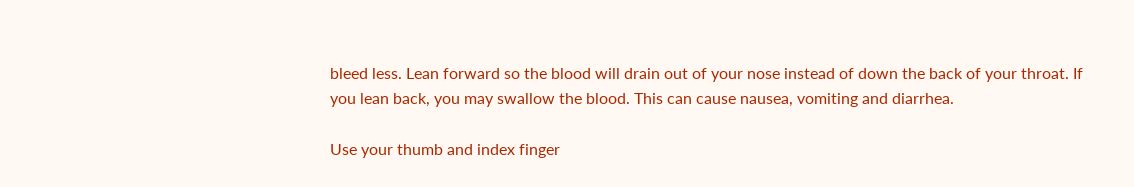bleed less. Lean forward so the blood will drain out of your nose instead of down the back of your throat. If you lean back, you may swallow the blood. This can cause nausea, vomiting and diarrhea.

Use your thumb and index finger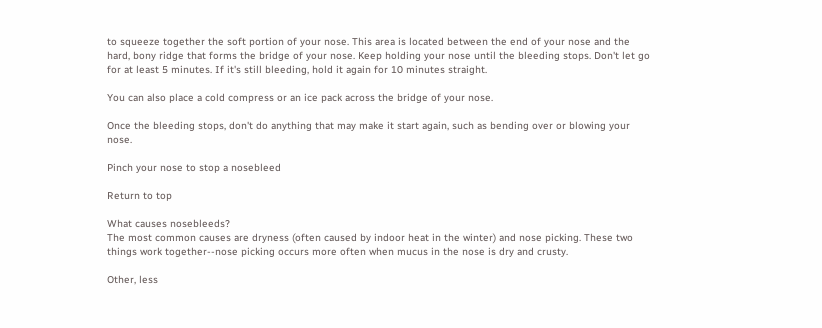to squeeze together the soft portion of your nose. This area is located between the end of your nose and the hard, bony ridge that forms the bridge of your nose. Keep holding your nose until the bleeding stops. Don't let go for at least 5 minutes. If it's still bleeding, hold it again for 10 minutes straight.

You can also place a cold compress or an ice pack across the bridge of your nose.

Once the bleeding stops, don't do anything that may make it start again, such as bending over or blowing your nose.

Pinch your nose to stop a nosebleed

Return to top

What causes nosebleeds?
The most common causes are dryness (often caused by indoor heat in the winter) and nose picking. These two things work together--nose picking occurs more often when mucus in the nose is dry and crusty.

Other, less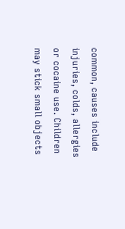common, causes include injuries, colds, allergies or cocaine use. Children may stick small objects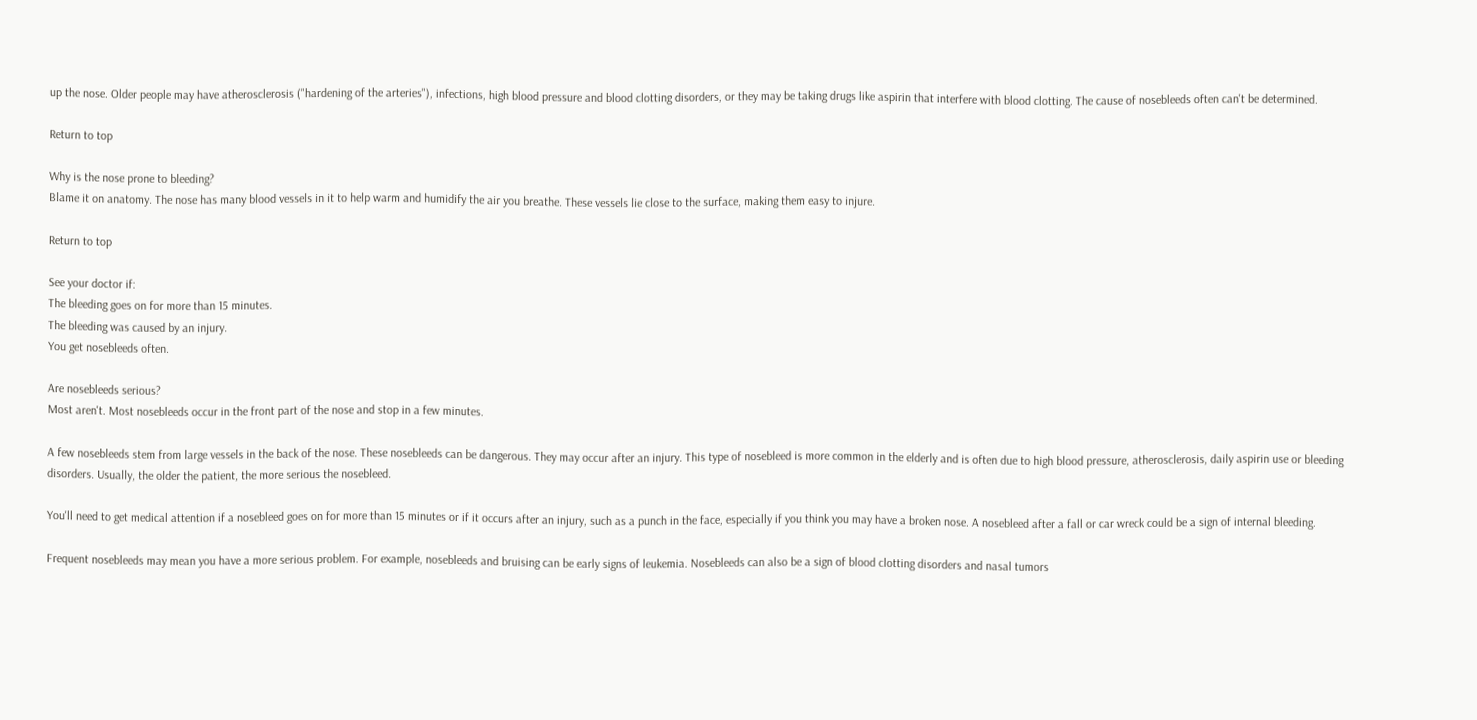up the nose. Older people may have atherosclerosis ("hardening of the arteries"), infections, high blood pressure and blood clotting disorders, or they may be taking drugs like aspirin that interfere with blood clotting. The cause of nosebleeds often can't be determined.

Return to top

Why is the nose prone to bleeding?
Blame it on anatomy. The nose has many blood vessels in it to help warm and humidify the air you breathe. These vessels lie close to the surface, making them easy to injure.

Return to top

See your doctor if:
The bleeding goes on for more than 15 minutes.
The bleeding was caused by an injury.
You get nosebleeds often.

Are nosebleeds serious?
Most aren't. Most nosebleeds occur in the front part of the nose and stop in a few minutes.

A few nosebleeds stem from large vessels in the back of the nose. These nosebleeds can be dangerous. They may occur after an injury. This type of nosebleed is more common in the elderly and is often due to high blood pressure, atherosclerosis, daily aspirin use or bleeding disorders. Usually, the older the patient, the more serious the nosebleed.

You'll need to get medical attention if a nosebleed goes on for more than 15 minutes or if it occurs after an injury, such as a punch in the face, especially if you think you may have a broken nose. A nosebleed after a fall or car wreck could be a sign of internal bleeding.

Frequent nosebleeds may mean you have a more serious problem. For example, nosebleeds and bruising can be early signs of leukemia. Nosebleeds can also be a sign of blood clotting disorders and nasal tumors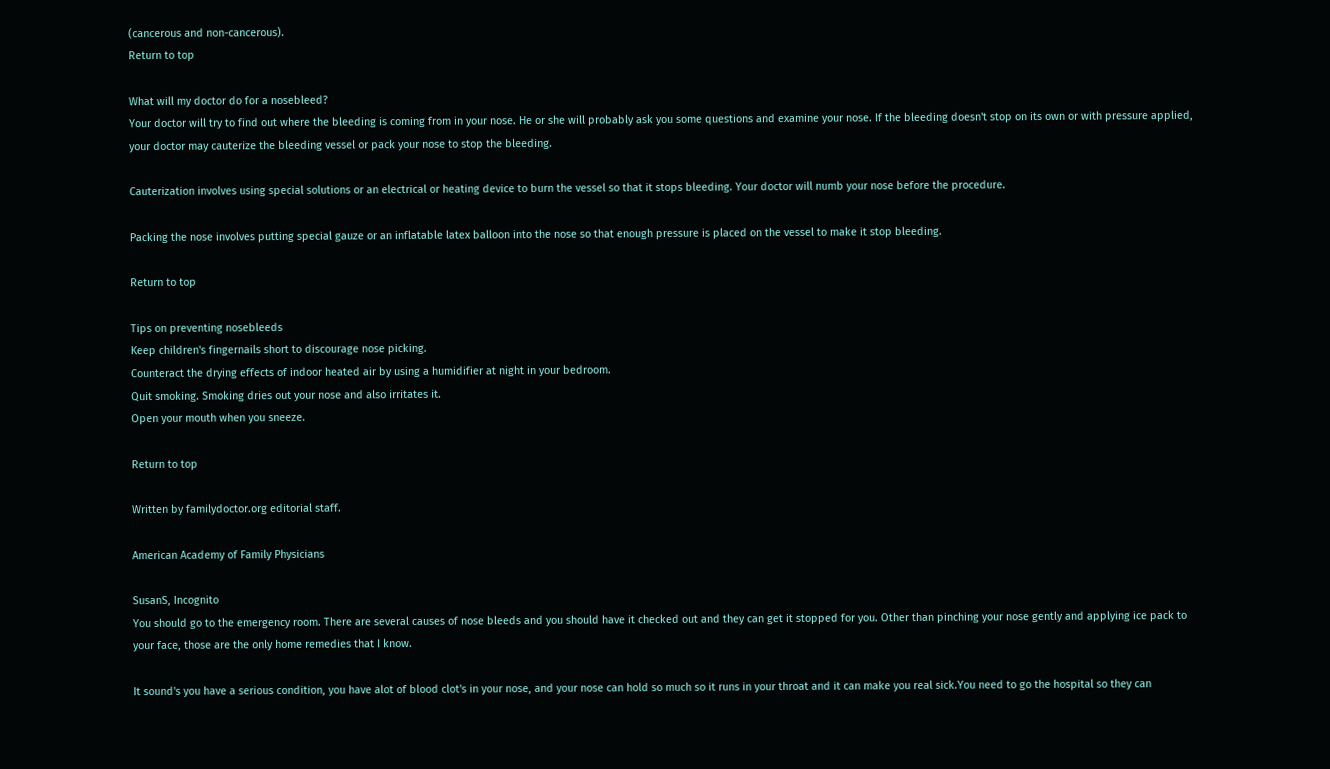(cancerous and non-cancerous).
Return to top

What will my doctor do for a nosebleed?
Your doctor will try to find out where the bleeding is coming from in your nose. He or she will probably ask you some questions and examine your nose. If the bleeding doesn't stop on its own or with pressure applied, your doctor may cauterize the bleeding vessel or pack your nose to stop the bleeding.

Cauterization involves using special solutions or an electrical or heating device to burn the vessel so that it stops bleeding. Your doctor will numb your nose before the procedure.

Packing the nose involves putting special gauze or an inflatable latex balloon into the nose so that enough pressure is placed on the vessel to make it stop bleeding.

Return to top

Tips on preventing nosebleeds
Keep children's fingernails short to discourage nose picking.
Counteract the drying effects of indoor heated air by using a humidifier at night in your bedroom.
Quit smoking. Smoking dries out your nose and also irritates it.
Open your mouth when you sneeze.

Return to top

Written by familydoctor.org editorial staff.

American Academy of Family Physicians

SusanS, Incognito
You should go to the emergency room. There are several causes of nose bleeds and you should have it checked out and they can get it stopped for you. Other than pinching your nose gently and applying ice pack to your face, those are the only home remedies that I know.

It sound's you have a serious condition, you have alot of blood clot's in your nose, and your nose can hold so much so it runs in your throat and it can make you real sick.You need to go the hospital so they can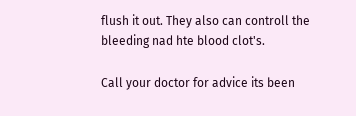flush it out. They also can controll the bleeding nad hte blood clot's.

Call your doctor for advice its been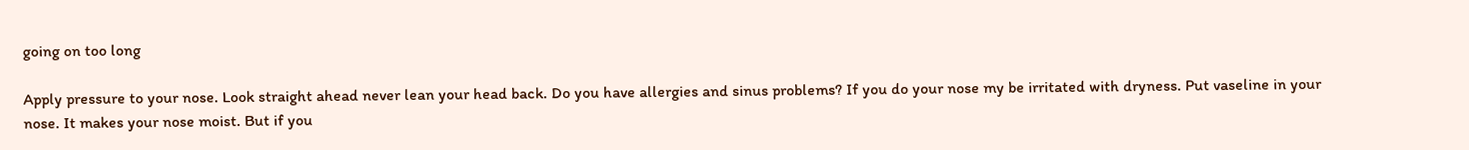going on too long

Apply pressure to your nose. Look straight ahead never lean your head back. Do you have allergies and sinus problems? If you do your nose my be irritated with dryness. Put vaseline in your nose. It makes your nose moist. But if you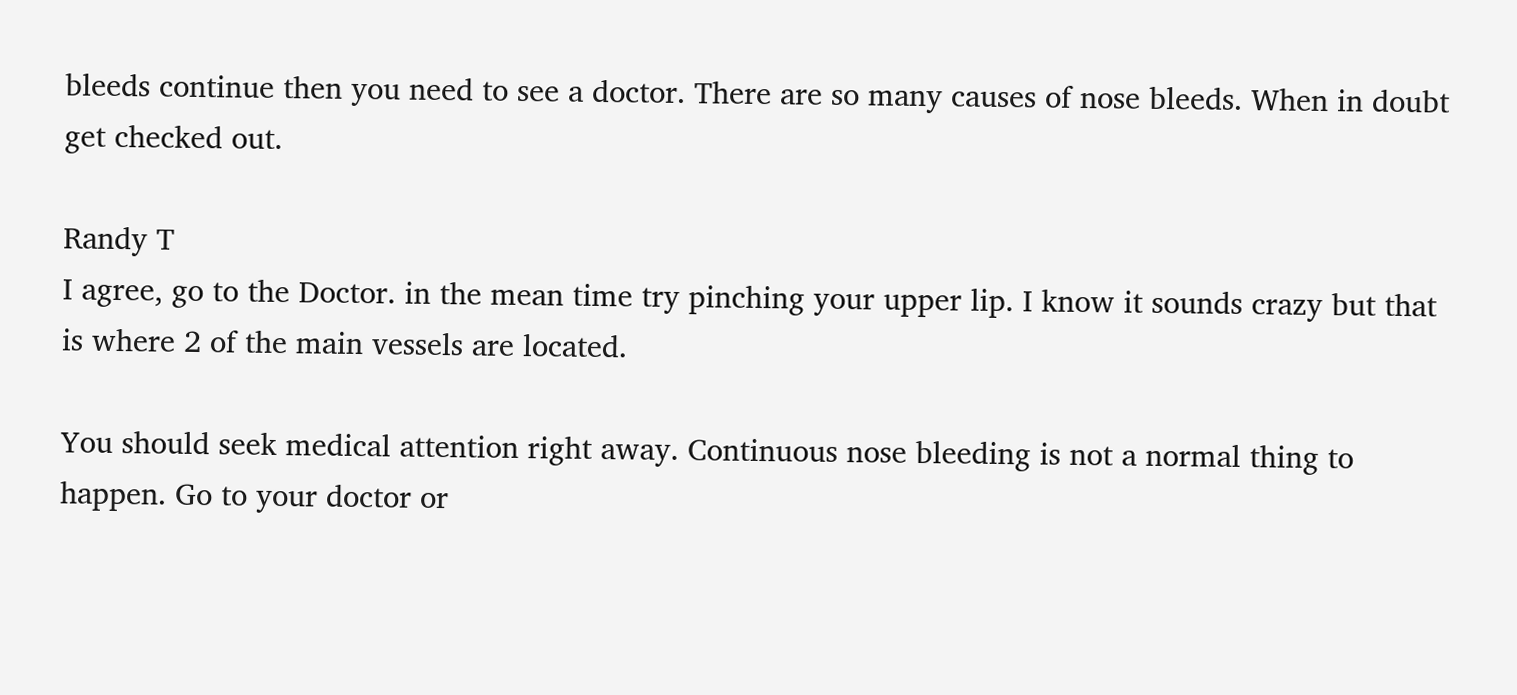bleeds continue then you need to see a doctor. There are so many causes of nose bleeds. When in doubt get checked out.

Randy T
I agree, go to the Doctor. in the mean time try pinching your upper lip. I know it sounds crazy but that is where 2 of the main vessels are located.

You should seek medical attention right away. Continuous nose bleeding is not a normal thing to happen. Go to your doctor or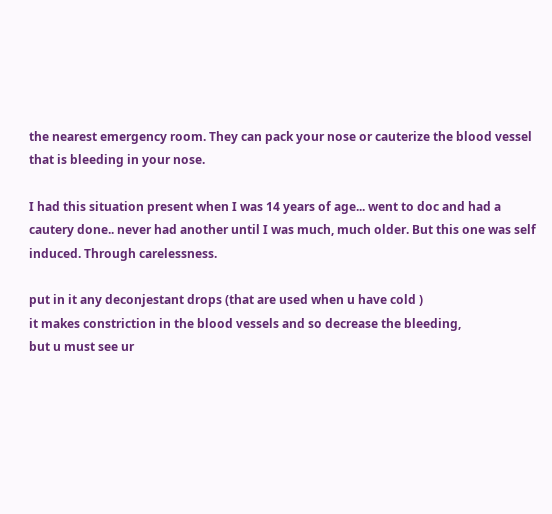the nearest emergency room. They can pack your nose or cauterize the blood vessel that is bleeding in your nose.

I had this situation present when I was 14 years of age... went to doc and had a cautery done.. never had another until I was much, much older. But this one was self induced. Through carelessness.

put in it any deconjestant drops (that are used when u have cold )
it makes constriction in the blood vessels and so decrease the bleeding,
but u must see ur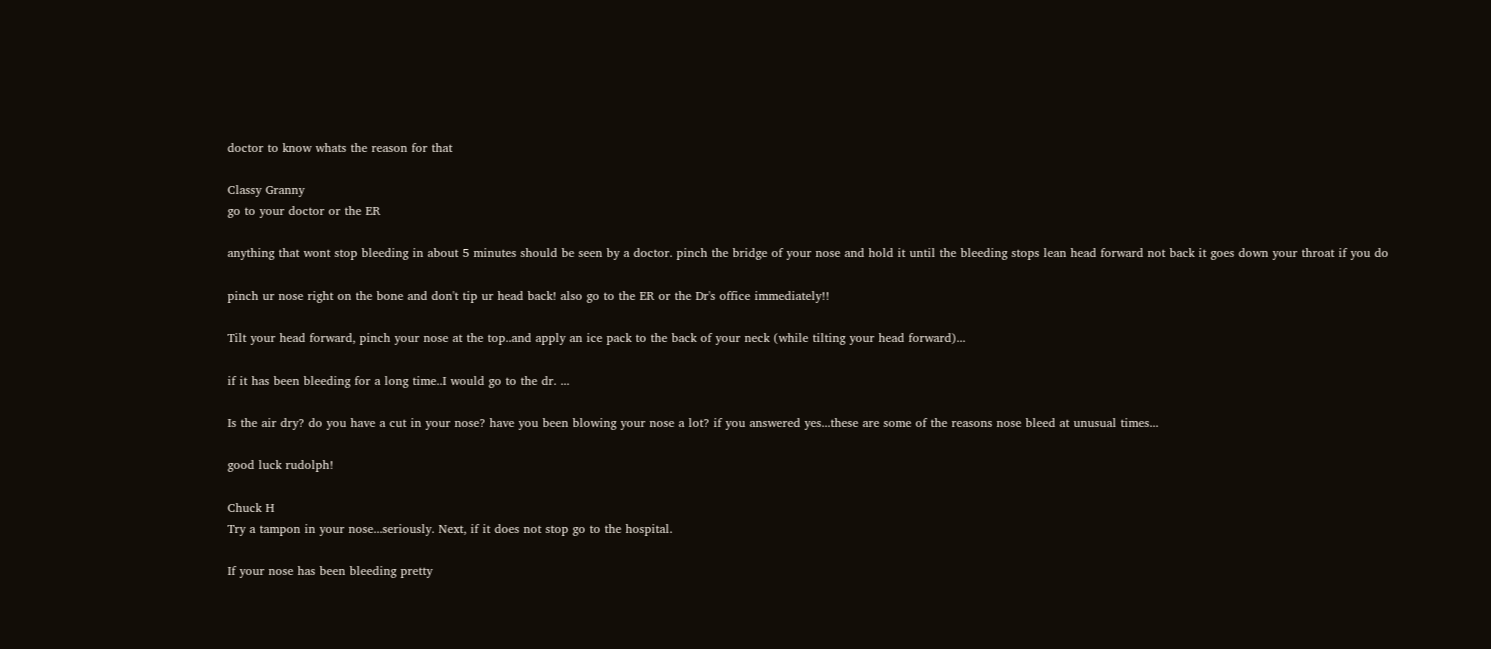doctor to know whats the reason for that

Classy Granny
go to your doctor or the ER

anything that wont stop bleeding in about 5 minutes should be seen by a doctor. pinch the bridge of your nose and hold it until the bleeding stops lean head forward not back it goes down your throat if you do

pinch ur nose right on the bone and don't tip ur head back! also go to the ER or the Dr's office immediately!!

Tilt your head forward, pinch your nose at the top..and apply an ice pack to the back of your neck (while tilting your head forward)...

if it has been bleeding for a long time..I would go to the dr. ...

Is the air dry? do you have a cut in your nose? have you been blowing your nose a lot? if you answered yes...these are some of the reasons nose bleed at unusual times...

good luck rudolph!

Chuck H
Try a tampon in your nose...seriously. Next, if it does not stop go to the hospital.

If your nose has been bleeding pretty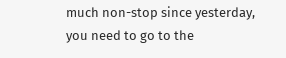much non-stop since yesterday, you need to go to the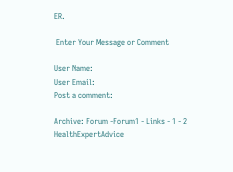ER.

 Enter Your Message or Comment

User Name:
User Email:
Post a comment:

Archive: Forum -Forum1 - Links - 1 - 2
HealthExpertAdvice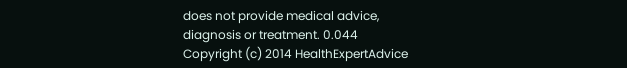does not provide medical advice, diagnosis or treatment. 0.044
Copyright (c) 2014 HealthExpertAdvice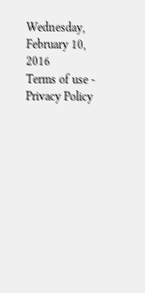Wednesday, February 10, 2016
Terms of use - Privacy Policy